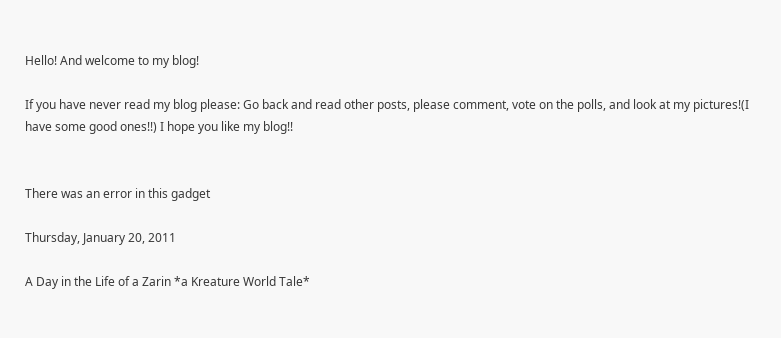Hello! And welcome to my blog!

If you have never read my blog please: Go back and read other posts, please comment, vote on the polls, and look at my pictures!(I have some good ones!!) I hope you like my blog!!


There was an error in this gadget

Thursday, January 20, 2011

A Day in the Life of a Zarin *a Kreature World Tale*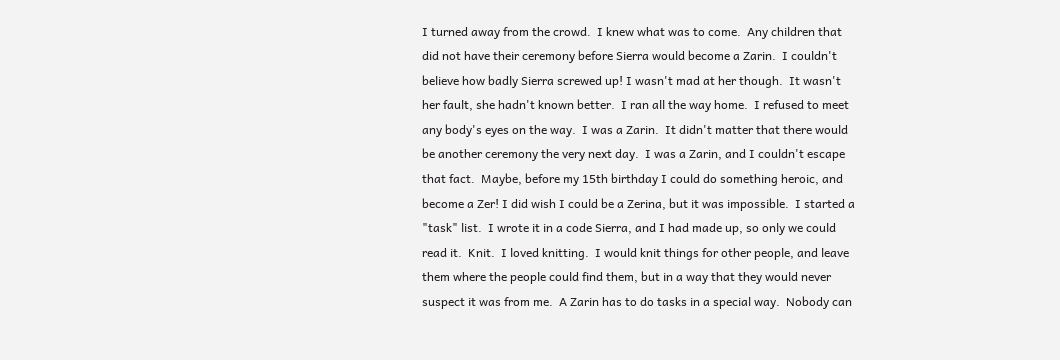I turned away from the crowd.  I knew what was to come.  Any children that did not have their ceremony before Sierra would become a Zarin.  I couldn't believe how badly Sierra screwed up! I wasn't mad at her though.  It wasn't her fault, she hadn't known better.  I ran all the way home.  I refused to meet any body's eyes on the way.  I was a Zarin.  It didn't matter that there would be another ceremony the very next day.  I was a Zarin, and I couldn't escape that fact.  Maybe, before my 15th birthday I could do something heroic, and become a Zer! I did wish I could be a Zerina, but it was impossible.  I started a "task" list.  I wrote it in a code Sierra, and I had made up, so only we could read it.  Knit.  I loved knitting.  I would knit things for other people, and leave them where the people could find them, but in a way that they would never suspect it was from me.  A Zarin has to do tasks in a special way.  Nobody can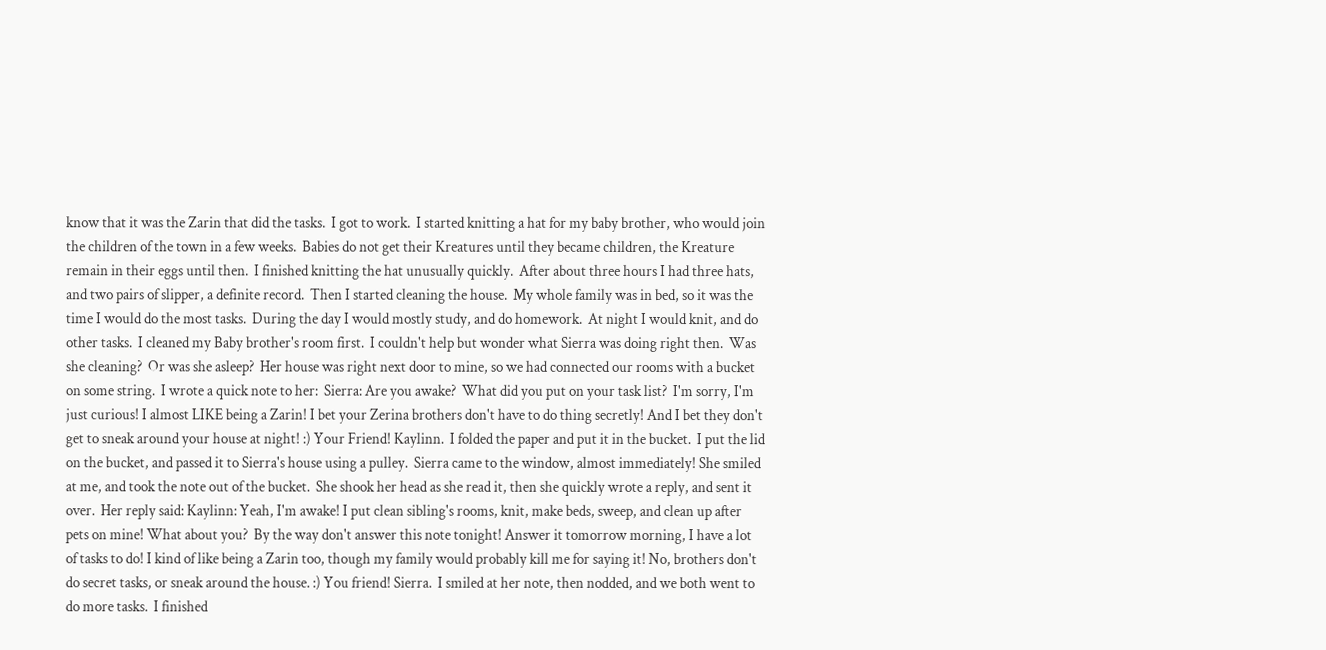know that it was the Zarin that did the tasks.  I got to work.  I started knitting a hat for my baby brother, who would join the children of the town in a few weeks.  Babies do not get their Kreatures until they became children, the Kreature remain in their eggs until then.  I finished knitting the hat unusually quickly.  After about three hours I had three hats, and two pairs of slipper, a definite record.  Then I started cleaning the house.  My whole family was in bed, so it was the time I would do the most tasks.  During the day I would mostly study, and do homework.  At night I would knit, and do other tasks.  I cleaned my Baby brother's room first.  I couldn't help but wonder what Sierra was doing right then.  Was she cleaning?  Or was she asleep?  Her house was right next door to mine, so we had connected our rooms with a bucket on some string.  I wrote a quick note to her:  Sierra: Are you awake?  What did you put on your task list?  I'm sorry, I'm just curious! I almost LIKE being a Zarin! I bet your Zerina brothers don't have to do thing secretly! And I bet they don't get to sneak around your house at night! :) Your Friend! Kaylinn.  I folded the paper and put it in the bucket.  I put the lid on the bucket, and passed it to Sierra's house using a pulley.  Sierra came to the window, almost immediately! She smiled at me, and took the note out of the bucket.  She shook her head as she read it, then she quickly wrote a reply, and sent it over.  Her reply said: Kaylinn: Yeah, I'm awake! I put clean sibling's rooms, knit, make beds, sweep, and clean up after pets on mine! What about you?  By the way don't answer this note tonight! Answer it tomorrow morning, I have a lot of tasks to do! I kind of like being a Zarin too, though my family would probably kill me for saying it! No, brothers don't do secret tasks, or sneak around the house. :) You friend! Sierra.  I smiled at her note, then nodded, and we both went to do more tasks.  I finished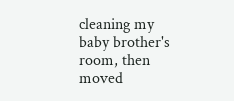cleaning my baby brother's room, then moved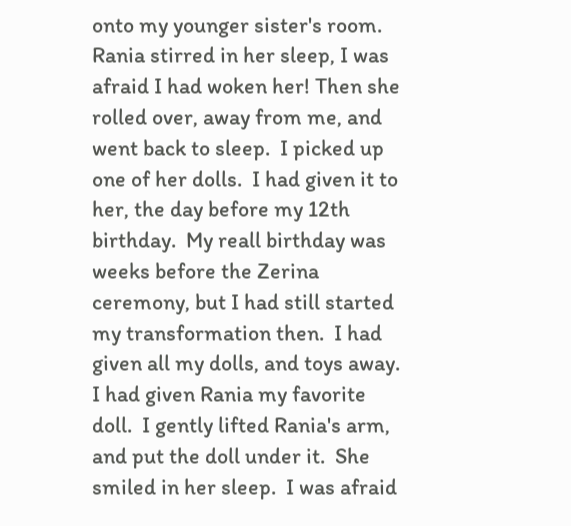onto my younger sister's room.  Rania stirred in her sleep, I was afraid I had woken her! Then she rolled over, away from me, and went back to sleep.  I picked up one of her dolls.  I had given it to her, the day before my 12th birthday.  My reall birthday was weeks before the Zerina ceremony, but I had still started my transformation then.  I had given all my dolls, and toys away.  I had given Rania my favorite doll.  I gently lifted Rania's arm, and put the doll under it.  She smiled in her sleep.  I was afraid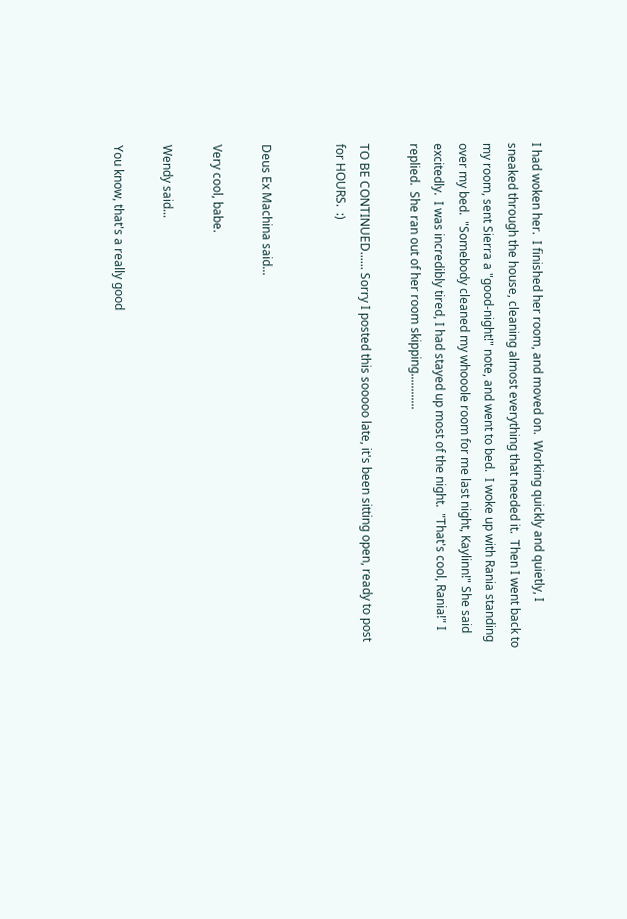I had woken her.  I finished her room, and moved on.  Working quickly and quietly, I sneaked through the house, cleaning almost everything that needed it.  Then I went back to my room, sent Sierra a "good-night!" note, and went to bed.  I woke up with Rania standing over my bed.  "Somebody cleaned my whooole room for me last night, Kaylinn!" She said excitedly.  I was incredibly tired, I had stayed up most of the night.  "That's cool, Rania!" I replied.  She ran out of her room skipping............

TO BE CONTINUED...... Sorry I posted this sooooo late, it's been sitting open, ready to post for HOURS.  :)


Deus Ex Machina said...

Very cool, babe.

Wendy said...

You know, that's a really good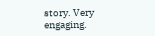story. Very engaging.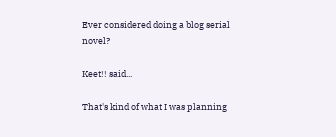Ever considered doing a blog serial novel?

Keet!! said...

That's kind of what I was planning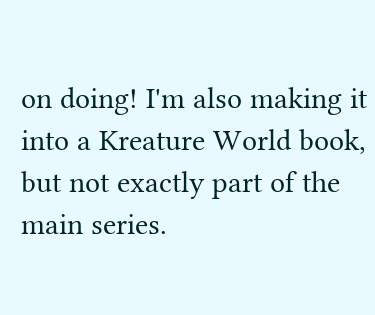on doing! I'm also making it into a Kreature World book, but not exactly part of the main series.